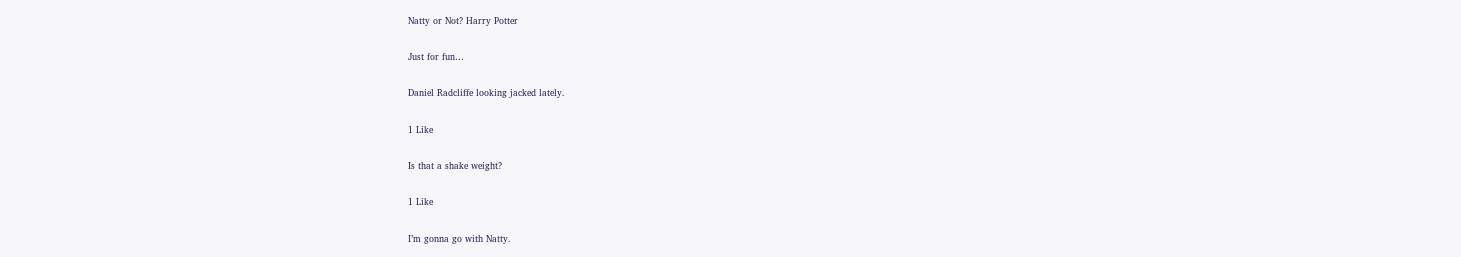Natty or Not? Harry Potter

Just for fun…

Daniel Radcliffe looking jacked lately.

1 Like

Is that a shake weight?

1 Like

I’m gonna go with Natty.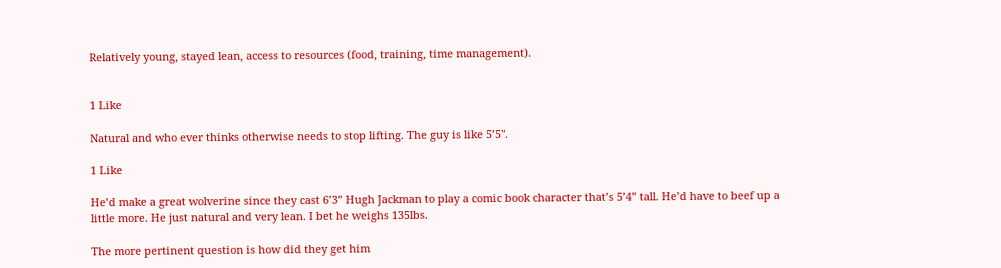Relatively young, stayed lean, access to resources (food, training, time management).


1 Like

Natural and who ever thinks otherwise needs to stop lifting. The guy is like 5’5".

1 Like

He’d make a great wolverine since they cast 6’3” Hugh Jackman to play a comic book character that’s 5’4” tall. He’d have to beef up a little more. He just natural and very lean. I bet he weighs 135lbs.

The more pertinent question is how did they get him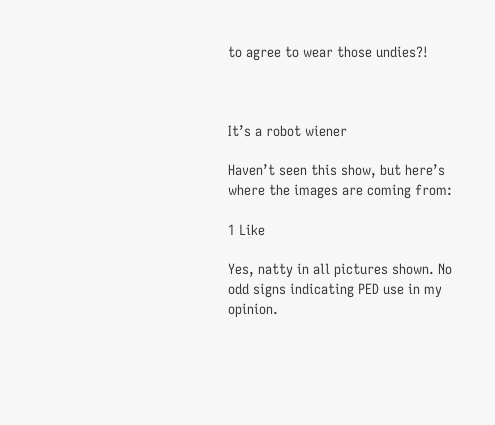to agree to wear those undies?!



It’s a robot wiener

Haven’t seen this show, but here’s where the images are coming from:

1 Like

Yes, natty in all pictures shown. No odd signs indicating PED use in my opinion.